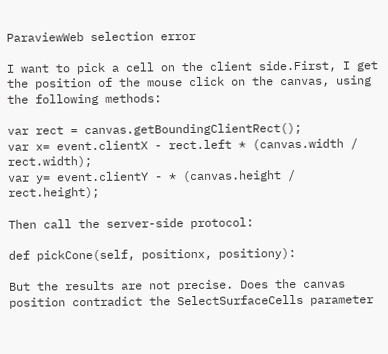ParaviewWeb selection error

I want to pick a cell on the client side.First, I get the position of the mouse click on the canvas, using the following methods:

var rect = canvas.getBoundingClientRect();
var x= event.clientX - rect.left * (canvas.width / rect.width);
var y= event.clientY - * (canvas.height / rect.height);

Then call the server-side protocol:

def pickCone(self, positionx, positiony):

But the results are not precise. Does the canvas position contradict the SelectSurfaceCells parameter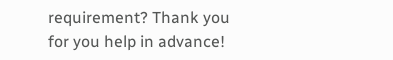requirement? Thank you for you help in advance!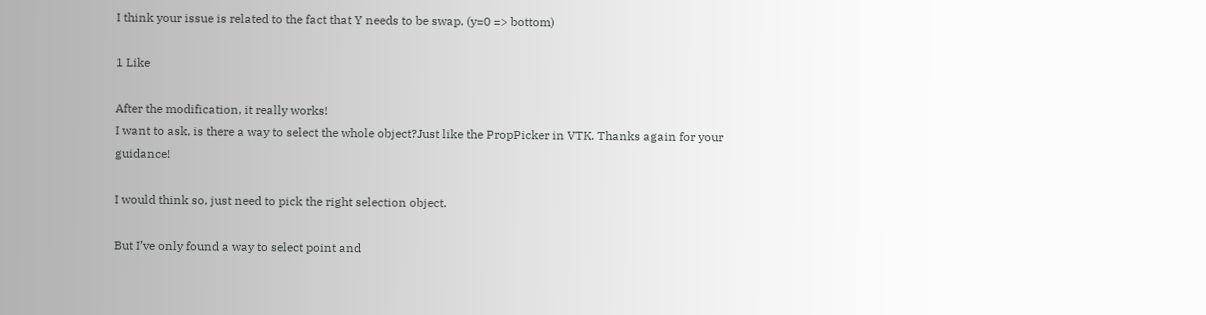I think your issue is related to the fact that Y needs to be swap. (y=0 => bottom)

1 Like

After the modification, it really works!
I want to ask, is there a way to select the whole object?Just like the PropPicker in VTK. Thanks again for your guidance!

I would think so, just need to pick the right selection object.

But I’ve only found a way to select point and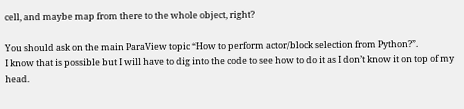cell, and maybe map from there to the whole object, right?

You should ask on the main ParaView topic “How to perform actor/block selection from Python?”.
I know that is possible but I will have to dig into the code to see how to do it as I don’t know it on top of my head.